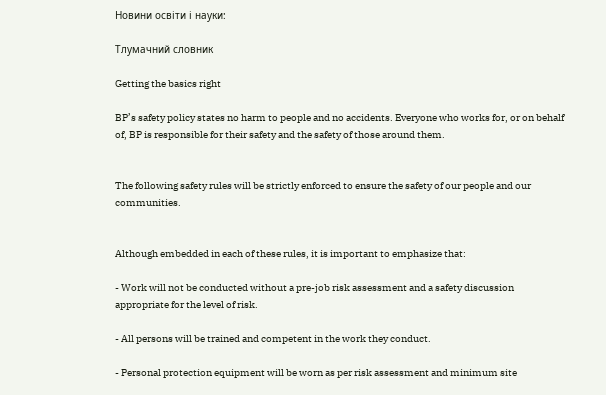Новини освіти і науки:

Тлумачний словник

Getting the basics right

BP’s safety policy states no harm to people and no accidents. Everyone who works for, or on behalf of, BP is responsible for their safety and the safety of those around them.


The following safety rules will be strictly enforced to ensure the safety of our people and our communities.


Although embedded in each of these rules, it is important to emphasize that:

- Work will not be conducted without a pre-job risk assessment and a safety discussion appropriate for the level of risk.

- All persons will be trained and competent in the work they conduct.

- Personal protection equipment will be worn as per risk assessment and minimum site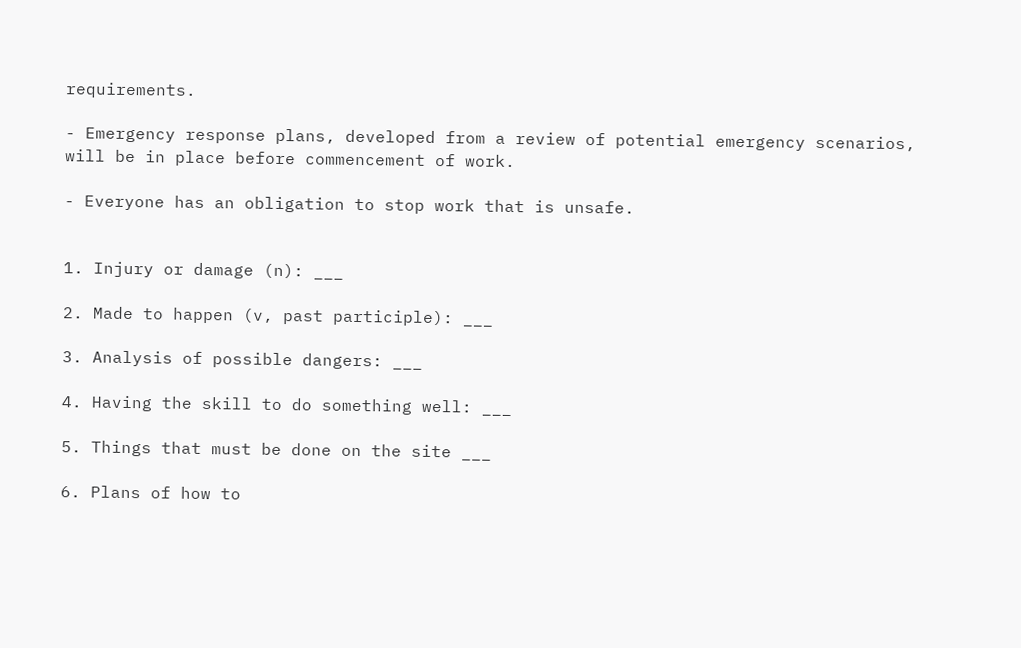requirements.

- Emergency response plans, developed from a review of potential emergency scenarios, will be in place before commencement of work.

- Everyone has an obligation to stop work that is unsafe.


1. Injury or damage (n): ___

2. Made to happen (v, past participle): ___

3. Analysis of possible dangers: ___

4. Having the skill to do something well: ___

5. Things that must be done on the site ___

6. Plans of how to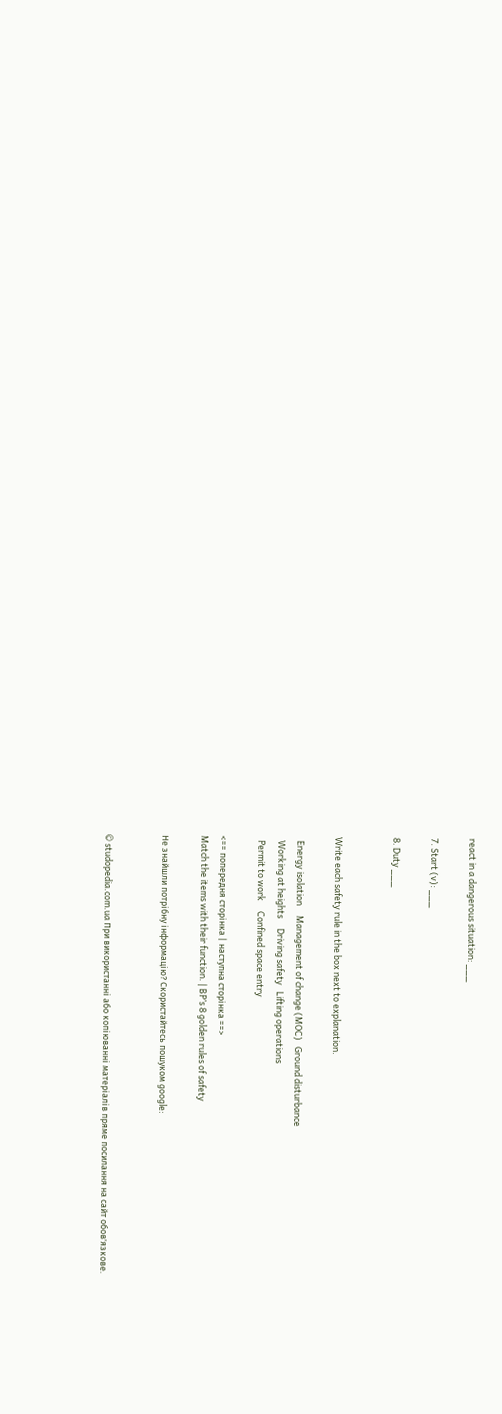react in a dangerous situation: ___

7. Start (v): ___

8. Duty ___


Write each safety rule in the box next to explanation.

  Energy isolation     Management of change (MOC)   Ground disturbance
  Working at heights     Driving safety   Lifting operations
  Permit to work     Confined space entry

<== попередня сторінка | наступна сторінка ==>
Match the items with their function. | BP’s 8 golden rules of safety

Не знайшли потрібну інформацію? Скористайтесь пошуком google:


© studopedia.com.ua При використанні або копіюванні матеріалів пряме посилання на сайт обов'язкове.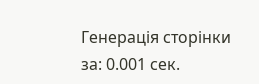Генерація сторінки за: 0.001 сек.